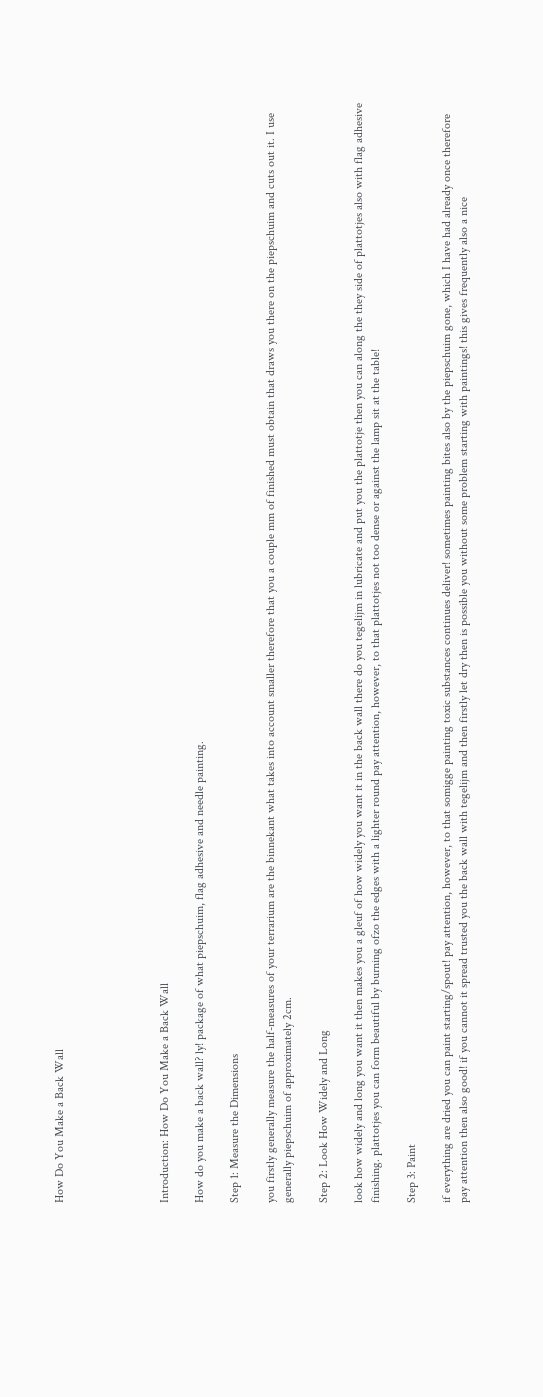How Do You Make a Back Wall





Introduction: How Do You Make a Back Wall

How do you make a back wall? ly! package of what piepschuim, flag adhesive and needle painting.

Step 1: Measure the Dimensions

you firstly generally measure the half-measures of your terrarium are the binnekant what takes into account smaller therefore that you a couple mm of finished must obtain that draws you there on the piepschuim and cuts out it. I use generally piepschuim of approximately 2cm.

Step 2: Look How Widely and Long

look how widely and long you want it then makes you a gleuf of how widely you want it in the back wall there do you tegelijm in lubricate and put you the plattotje then you can along the they side of plattotjes also with flag adhesive finishing. plattotjes you can form beautiful by burning ofzo the edges with a lighter round pay attention, however, to that plattotjes not too dense or against the lamp sit at the table!

Step 3: Paint

if everything are dried you can paint starting/spout! pay attention, however, to that somigge painting toxic substances continues deliver! sometimes painting bites also by the piepschuim gone, which I have had already once therefore pay attention then also good! if you cannot it spread trusted you the back wall with tegelijm and then firstly let dry then is possible you without some problem starting with paintings! this gives frequently also a nice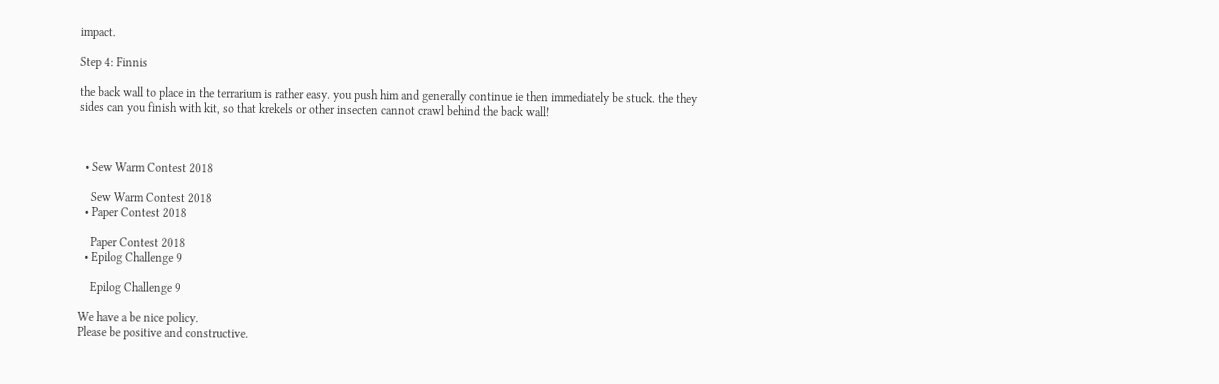impact.

Step 4: Finnis

the back wall to place in the terrarium is rather easy. you push him and generally continue ie then immediately be stuck. the they sides can you finish with kit, so that krekels or other insecten cannot crawl behind the back wall!



  • Sew Warm Contest 2018

    Sew Warm Contest 2018
  • Paper Contest 2018

    Paper Contest 2018
  • Epilog Challenge 9

    Epilog Challenge 9

We have a be nice policy.
Please be positive and constructive.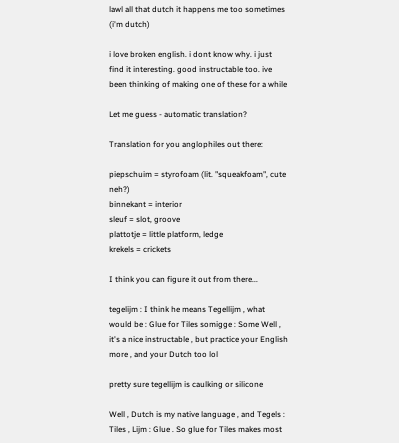lawl all that dutch it happens me too sometimes (i'm dutch)

i love broken english. i dont know why. i just find it interesting. good instructable too. ive been thinking of making one of these for a while

Let me guess - automatic translation?

Translation for you anglophiles out there:

piepschuim = styrofoam (lit. "squeakfoam", cute neh?)
binnekant = interior
sleuf = slot, groove
plattotje = little platform, ledge
krekels = crickets

I think you can figure it out from there...

tegelijm : I think he means Tegellijm , what would be : Glue for Tiles somigge : Some Well , it's a nice instructable , but practice your English more , and your Dutch too lol

pretty sure tegellijm is caulking or silicone

Well , Dutch is my native language , and Tegels : Tiles , Lijm : Glue . So glue for Tiles makes most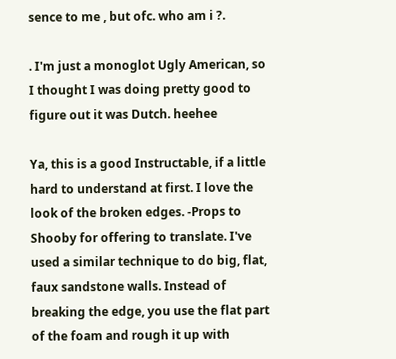sence to me , but ofc. who am i ?.

. I'm just a monoglot Ugly American, so I thought I was doing pretty good to figure out it was Dutch. heehee

Ya, this is a good Instructable, if a little hard to understand at first. I love the look of the broken edges. -Props to Shooby for offering to translate. I've used a similar technique to do big, flat, faux sandstone walls. Instead of breaking the edge, you use the flat part of the foam and rough it up with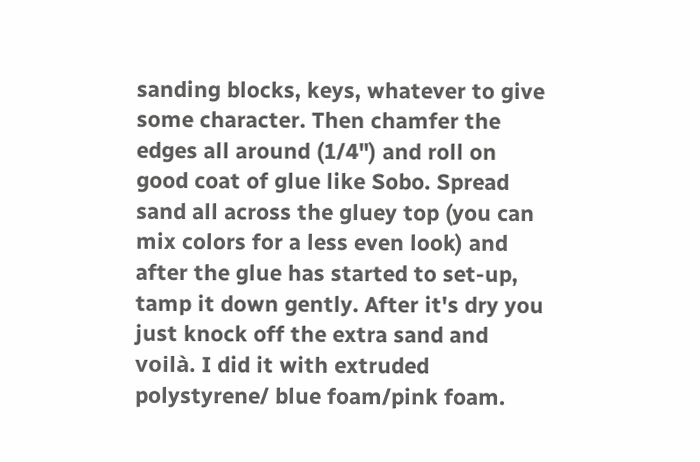sanding blocks, keys, whatever to give some character. Then chamfer the edges all around (1/4") and roll on good coat of glue like Sobo. Spread sand all across the gluey top (you can mix colors for a less even look) and after the glue has started to set-up, tamp it down gently. After it's dry you just knock off the extra sand and voilà. I did it with extruded polystyrene/ blue foam/pink foam.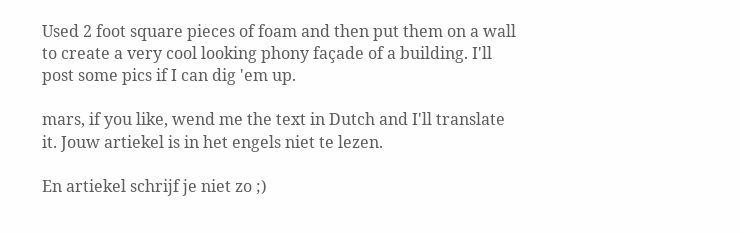Used 2 foot square pieces of foam and then put them on a wall to create a very cool looking phony façade of a building. I'll post some pics if I can dig 'em up.

mars, if you like, wend me the text in Dutch and I'll translate it. Jouw artiekel is in het engels niet te lezen.

En artiekel schrijf je niet zo ;)